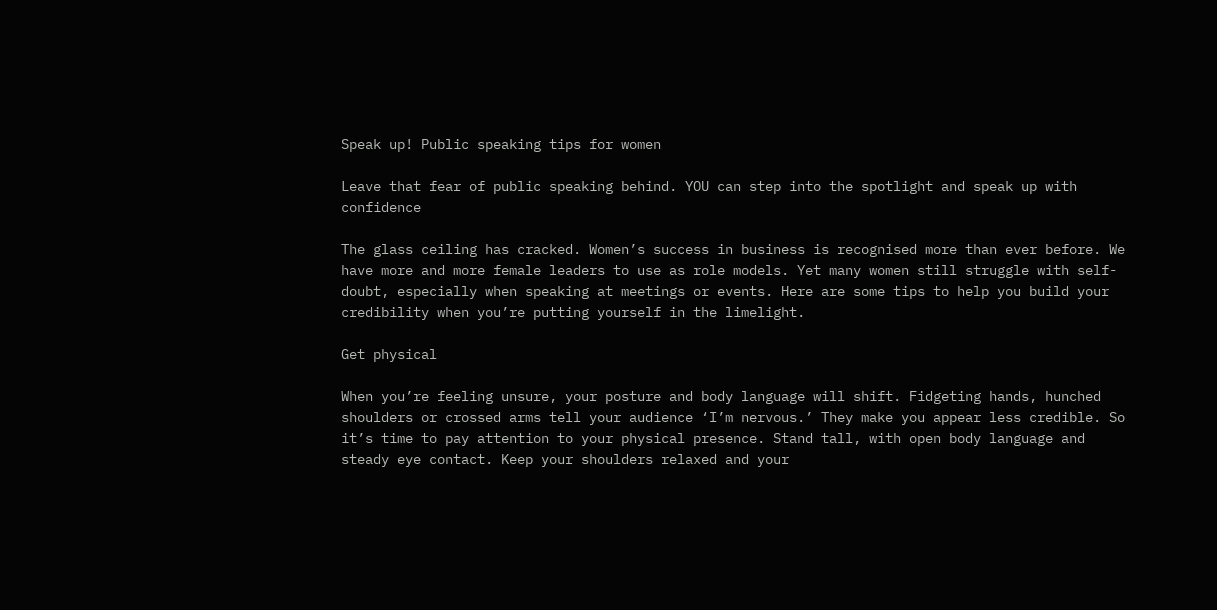Speak up! Public speaking tips for women

Leave that fear of public speaking behind. YOU can step into the spotlight and speak up with confidence

The glass ceiling has cracked. Women’s success in business is recognised more than ever before. We have more and more female leaders to use as role models. Yet many women still struggle with self-doubt, especially when speaking at meetings or events. Here are some tips to help you build your credibility when you’re putting yourself in the limelight.

Get physical

When you’re feeling unsure, your posture and body language will shift. Fidgeting hands, hunched shoulders or crossed arms tell your audience ‘I’m nervous.’ They make you appear less credible. So it’s time to pay attention to your physical presence. Stand tall, with open body language and steady eye contact. Keep your shoulders relaxed and your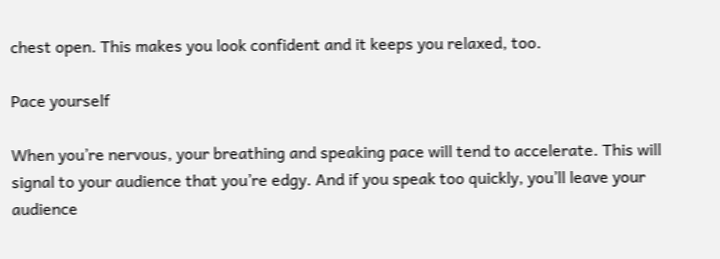chest open. This makes you look confident and it keeps you relaxed, too.

Pace yourself

When you’re nervous, your breathing and speaking pace will tend to accelerate. This will signal to your audience that you’re edgy. And if you speak too quickly, you’ll leave your audience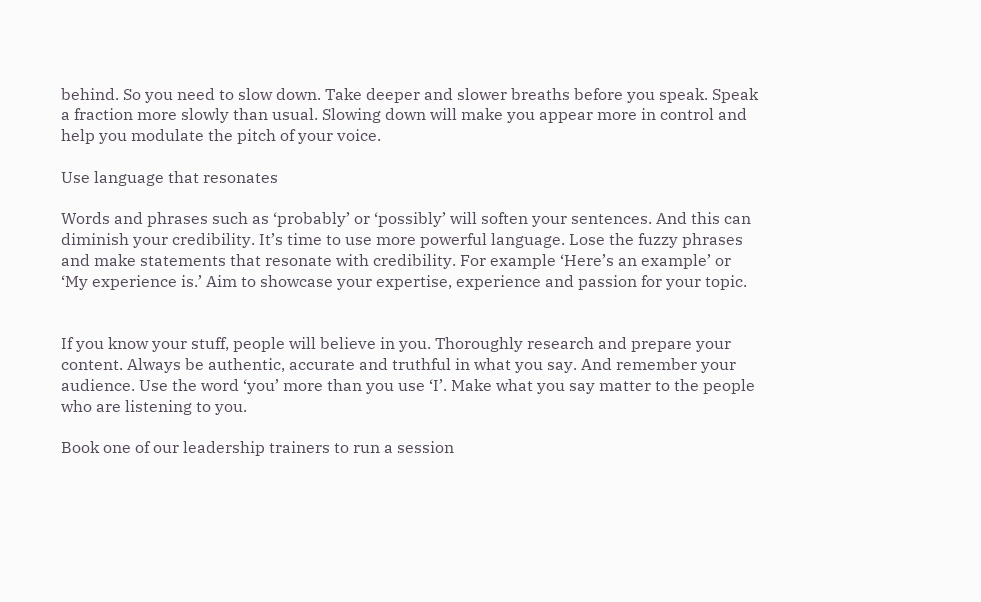behind. So you need to slow down. Take deeper and slower breaths before you speak. Speak a fraction more slowly than usual. Slowing down will make you appear more in control and help you modulate the pitch of your voice.

Use language that resonates

Words and phrases such as ‘probably’ or ‘possibly’ will soften your sentences. And this can diminish your credibility. It’s time to use more powerful language. Lose the fuzzy phrases and make statements that resonate with credibility. For example ‘Here’s an example’ or ‘My experience is.’ Aim to showcase your expertise, experience and passion for your topic.


If you know your stuff, people will believe in you. Thoroughly research and prepare your content. Always be authentic, accurate and truthful in what you say. And remember your audience. Use the word ‘you’ more than you use ‘I’. Make what you say matter to the people who are listening to you.

Book one of our leadership trainers to run a session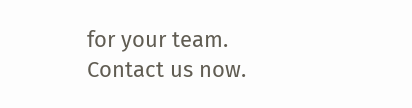for your team. Contact us now.